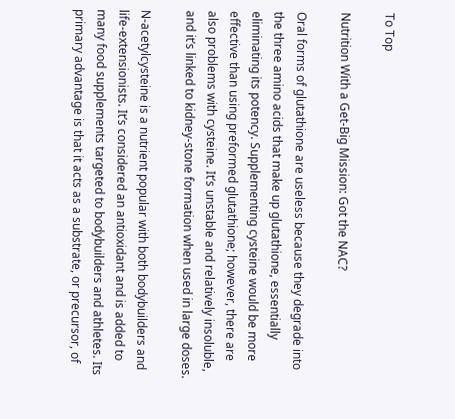To Top

Nutrition With a Get-Big Mission: Got the NAC?

Oral forms of glutathione are useless because they degrade into the three amino acids that make up glutathione, essentially eliminating its potency. Supplementing cysteine would be more effective than using preformed glutathione; however, there are also problems with cysteine. It’s unstable and relatively insoluble, and it’s linked to kidney-stone formation when used in large doses.

N-acetylcysteine is a nutrient popular with both bodybuilders and life-extensionists. It’s considered an antioxidant and is added to many food supplements targeted to bodybuilders and athletes. Its primary advantage is that it acts as a substrate, or precursor, of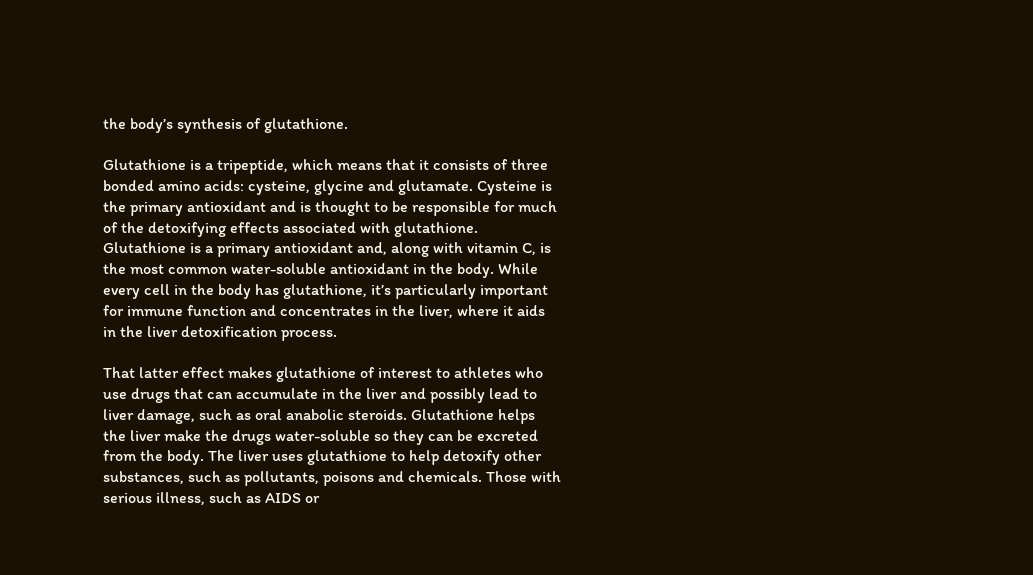the body’s synthesis of glutathione.

Glutathione is a tripeptide, which means that it consists of three bonded amino acids: cysteine, glycine and glutamate. Cysteine is the primary antioxidant and is thought to be responsible for much of the detoxifying effects associated with glutathione. Glutathione is a primary antioxidant and, along with vitamin C, is the most common water-soluble antioxidant in the body. While every cell in the body has glutathione, it’s particularly important for immune function and concentrates in the liver, where it aids in the liver detoxification process.

That latter effect makes glutathione of interest to athletes who use drugs that can accumulate in the liver and possibly lead to liver damage, such as oral anabolic steroids. Glutathione helps the liver make the drugs water-soluble so they can be excreted from the body. The liver uses glutathione to help detoxify other substances, such as pollutants, poisons and chemicals. Those with serious illness, such as AIDS or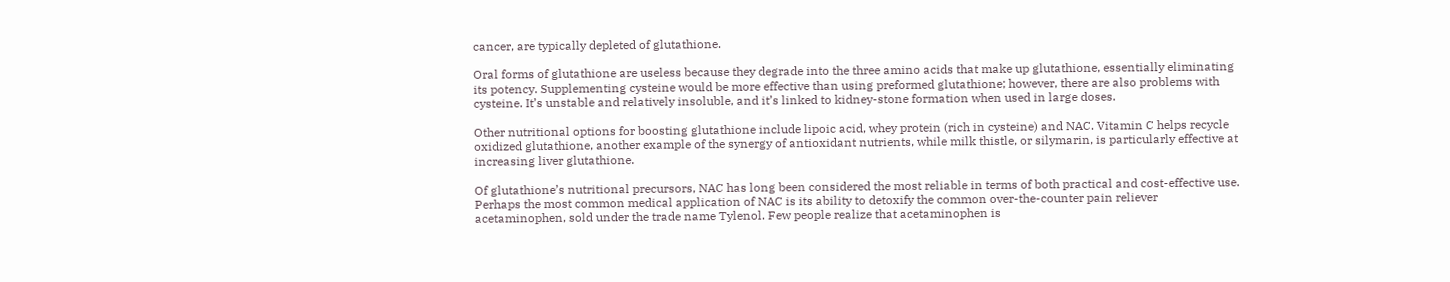cancer, are typically depleted of glutathione.

Oral forms of glutathione are useless because they degrade into the three amino acids that make up glutathione, essentially eliminating its potency. Supplementing cysteine would be more effective than using preformed glutathione; however, there are also problems with cysteine. It’s unstable and relatively insoluble, and it’s linked to kidney-stone formation when used in large doses.

Other nutritional options for boosting glutathione include lipoic acid, whey protein (rich in cysteine) and NAC. Vitamin C helps recycle oxidized glutathione, another example of the synergy of antioxidant nutrients, while milk thistle, or silymarin, is particularly effective at increasing liver glutathione.

Of glutathione’s nutritional precursors, NAC has long been considered the most reliable in terms of both practical and cost-effective use. Perhaps the most common medical application of NAC is its ability to detoxify the common over-the-counter pain reliever acetaminophen, sold under the trade name Tylenol. Few people realize that acetaminophen is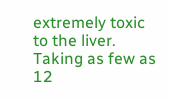extremely toxic to the liver. Taking as few as 12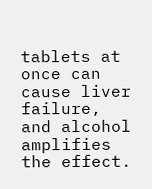tablets at once can cause liver failure, and alcohol amplifies the effect.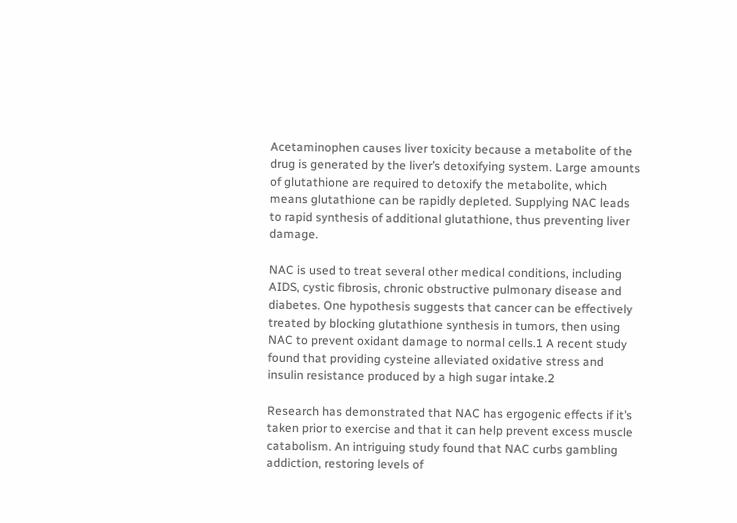Acetaminophen causes liver toxicity because a metabolite of the drug is generated by the liver’s detoxifying system. Large amounts of glutathione are required to detoxify the metabolite, which means glutathione can be rapidly depleted. Supplying NAC leads to rapid synthesis of additional glutathione, thus preventing liver damage.

NAC is used to treat several other medical conditions, including AIDS, cystic fibrosis, chronic obstructive pulmonary disease and diabetes. One hypothesis suggests that cancer can be effectively treated by blocking glutathione synthesis in tumors, then using NAC to prevent oxidant damage to normal cells.1 A recent study found that providing cysteine alleviated oxidative stress and insulin resistance produced by a high sugar intake.2

Research has demonstrated that NAC has ergogenic effects if it’s taken prior to exercise and that it can help prevent excess muscle catabolism. An intriguing study found that NAC curbs gambling addiction, restoring levels of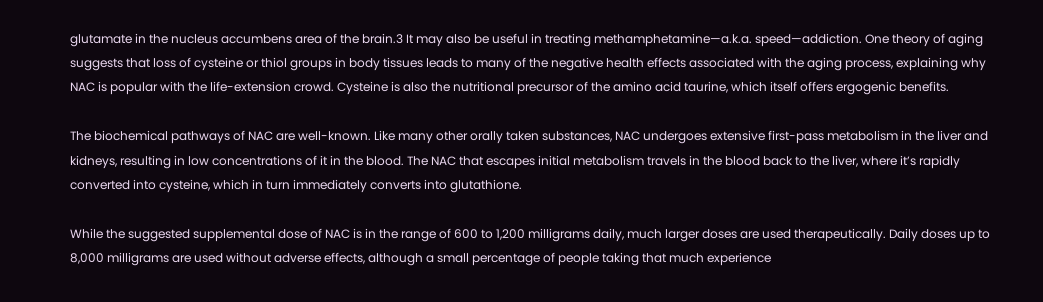glutamate in the nucleus accumbens area of the brain.3 It may also be useful in treating methamphetamine—a.k.a. speed—addiction. One theory of aging suggests that loss of cysteine or thiol groups in body tissues leads to many of the negative health effects associated with the aging process, explaining why NAC is popular with the life-extension crowd. Cysteine is also the nutritional precursor of the amino acid taurine, which itself offers ergogenic benefits.

The biochemical pathways of NAC are well-known. Like many other orally taken substances, NAC undergoes extensive first-pass metabolism in the liver and kidneys, resulting in low concentrations of it in the blood. The NAC that escapes initial metabolism travels in the blood back to the liver, where it’s rapidly converted into cysteine, which in turn immediately converts into glutathione.

While the suggested supplemental dose of NAC is in the range of 600 to 1,200 milligrams daily, much larger doses are used therapeutically. Daily doses up to 8,000 milligrams are used without adverse effects, although a small percentage of people taking that much experience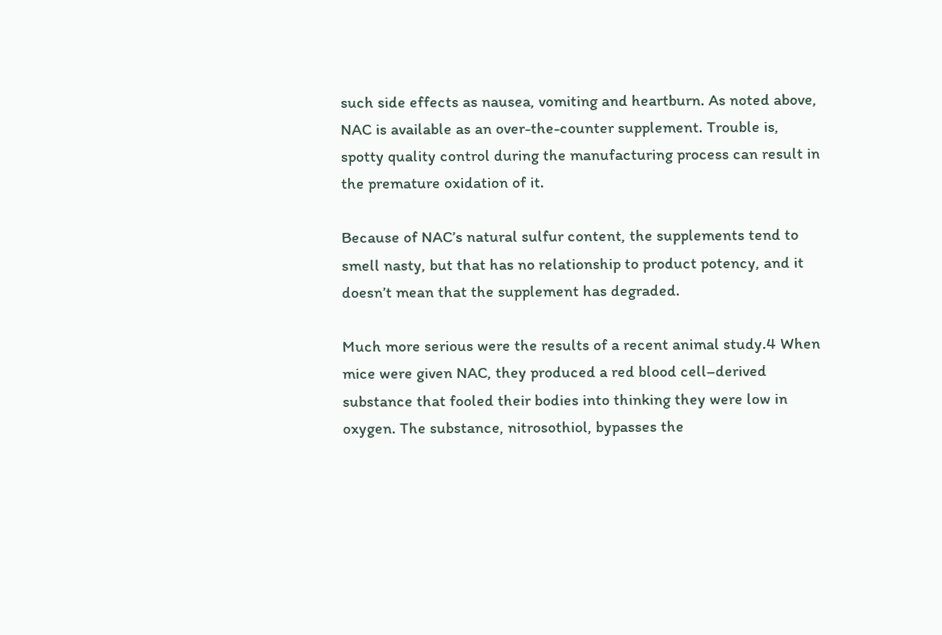such side effects as nausea, vomiting and heartburn. As noted above, NAC is available as an over-the-counter supplement. Trouble is, spotty quality control during the manufacturing process can result in the premature oxidation of it.

Because of NAC’s natural sulfur content, the supplements tend to smell nasty, but that has no relationship to product potency, and it doesn’t mean that the supplement has degraded.

Much more serious were the results of a recent animal study.4 When mice were given NAC, they produced a red blood cell–derived substance that fooled their bodies into thinking they were low in oxygen. The substance, nitrosothiol, bypasses the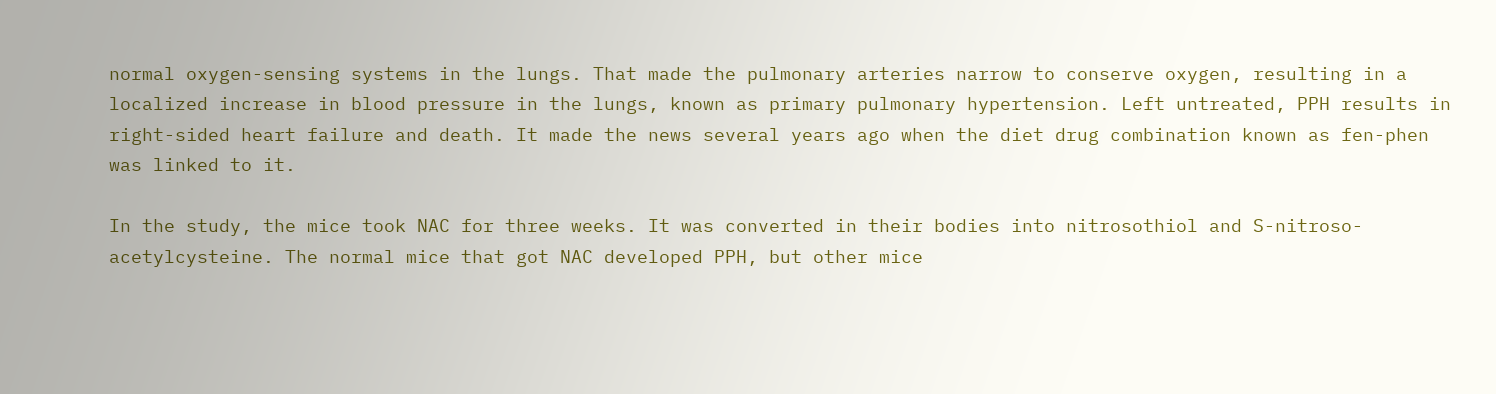normal oxygen-sensing systems in the lungs. That made the pulmonary arteries narrow to conserve oxygen, resulting in a localized increase in blood pressure in the lungs, known as primary pulmonary hypertension. Left untreated, PPH results in right-sided heart failure and death. It made the news several years ago when the diet drug combination known as fen-phen was linked to it.

In the study, the mice took NAC for three weeks. It was converted in their bodies into nitrosothiol and S-nitroso-acetylcysteine. The normal mice that got NAC developed PPH, but other mice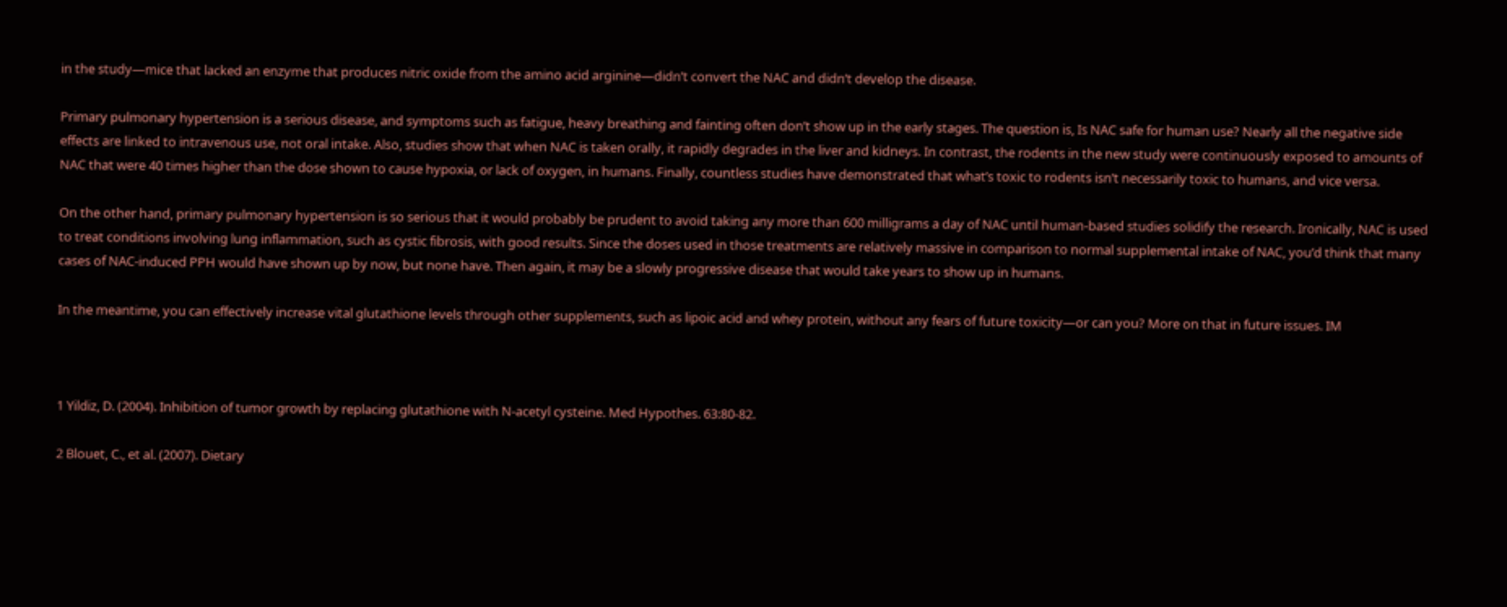in the study—mice that lacked an enzyme that produces nitric oxide from the amino acid arginine—didn’t convert the NAC and didn’t develop the disease.

Primary pulmonary hypertension is a serious disease, and symptoms such as fatigue, heavy breathing and fainting often don’t show up in the early stages. The question is, Is NAC safe for human use? Nearly all the negative side effects are linked to intravenous use, not oral intake. Also, studies show that when NAC is taken orally, it rapidly degrades in the liver and kidneys. In contrast, the rodents in the new study were continuously exposed to amounts of NAC that were 40 times higher than the dose shown to cause hypoxia, or lack of oxygen, in humans. Finally, countless studies have demonstrated that what’s toxic to rodents isn’t necessarily toxic to humans, and vice versa.

On the other hand, primary pulmonary hypertension is so serious that it would probably be prudent to avoid taking any more than 600 milligrams a day of NAC until human-based studies solidify the research. Ironically, NAC is used to treat conditions involving lung inflammation, such as cystic fibrosis, with good results. Since the doses used in those treatments are relatively massive in comparison to normal supplemental intake of NAC, you’d think that many cases of NAC-induced PPH would have shown up by now, but none have. Then again, it may be a slowly progressive disease that would take years to show up in humans.

In the meantime, you can effectively increase vital glutathione levels through other supplements, such as lipoic acid and whey protein, without any fears of future toxicity—or can you? More on that in future issues. IM



1 Yildiz, D. (2004). Inhibition of tumor growth by replacing glutathione with N-acetyl cysteine. Med Hypothes. 63:80-82.

2 Blouet, C., et al. (2007). Dietary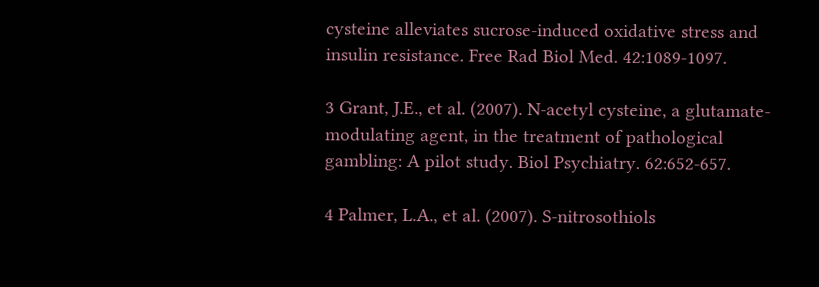cysteine alleviates sucrose-induced oxidative stress and insulin resistance. Free Rad Biol Med. 42:1089-1097.

3 Grant, J.E., et al. (2007). N-acetyl cysteine, a glutamate-modulating agent, in the treatment of pathological gambling: A pilot study. Biol Psychiatry. 62:652-657.

4 Palmer, L.A., et al. (2007). S-nitrosothiols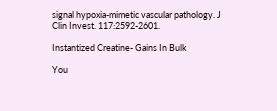signal hypoxia-mimetic vascular pathology. J Clin Invest. 117:2592-2601.

Instantized Creatine- Gains In Bulk

You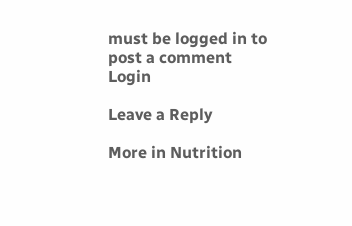must be logged in to post a comment Login

Leave a Reply

More in Nutrition